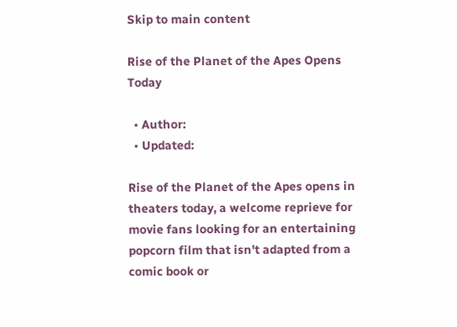Skip to main content

Rise of the Planet of the Apes Opens Today

  • Author:
  • Updated:

Rise of the Planet of the Apes opens in theaters today, a welcome reprieve for movie fans looking for an entertaining popcorn film that isn't adapted from a comic book or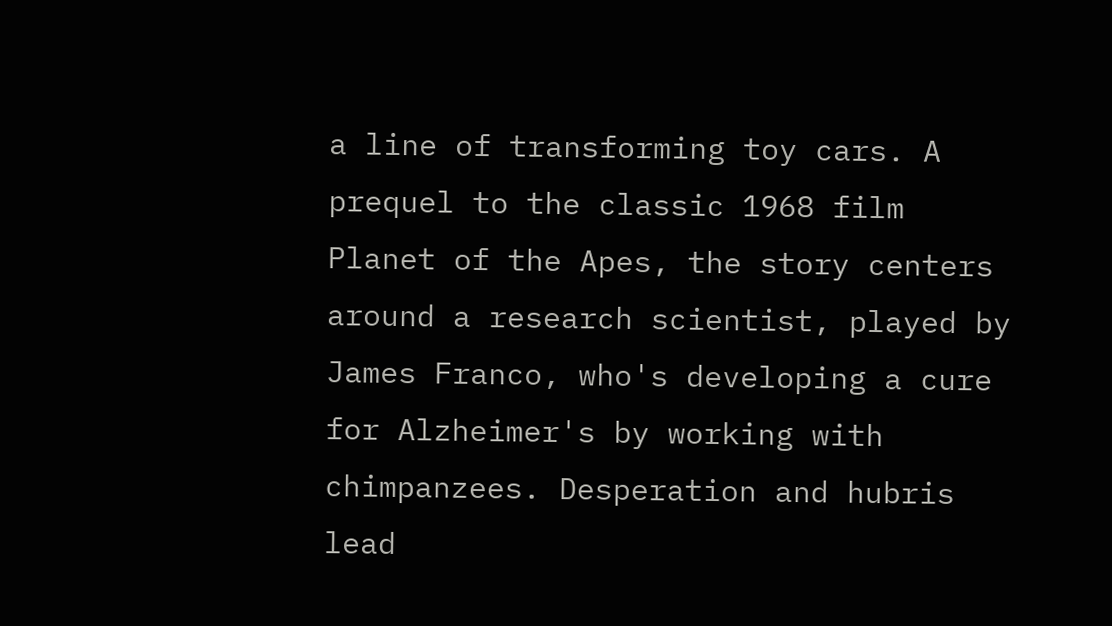a line of transforming toy cars. A prequel to the classic 1968 film Planet of the Apes, the story centers around a research scientist, played by James Franco, who's developing a cure for Alzheimer's by working with chimpanzees. Desperation and hubris lead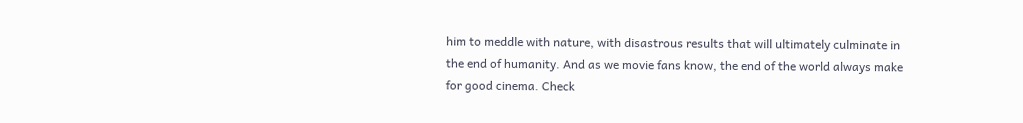him to meddle with nature, with disastrous results that will ultimately culminate in the end of humanity. And as we movie fans know, the end of the world always make for good cinema. Check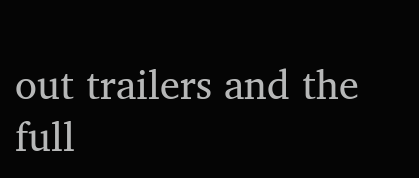out trailers and the full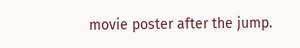movie poster after the jump.